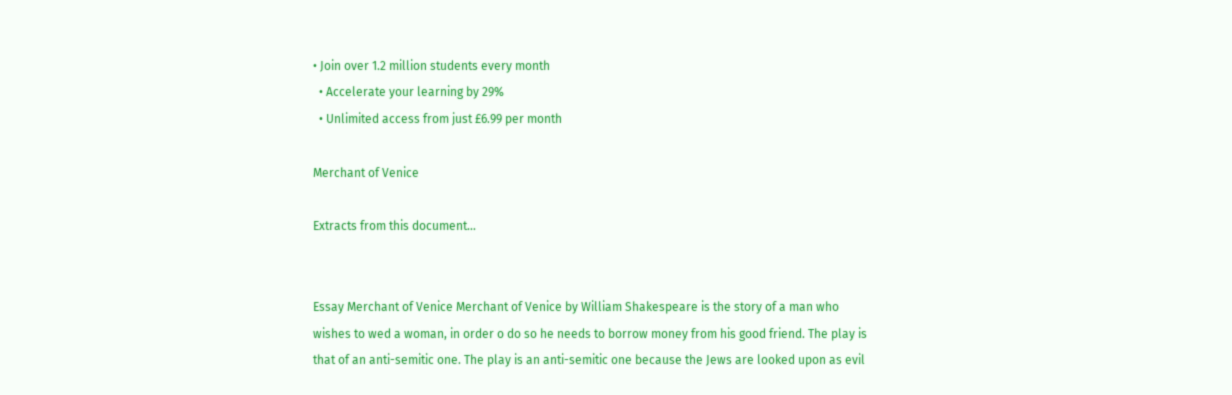• Join over 1.2 million students every month
  • Accelerate your learning by 29%
  • Unlimited access from just £6.99 per month

Merchant of Venice

Extracts from this document...


Essay Merchant of Venice Merchant of Venice by William Shakespeare is the story of a man who wishes to wed a woman, in order o do so he needs to borrow money from his good friend. The play is that of an anti-semitic one. The play is an anti-semitic one because the Jews are looked upon as evil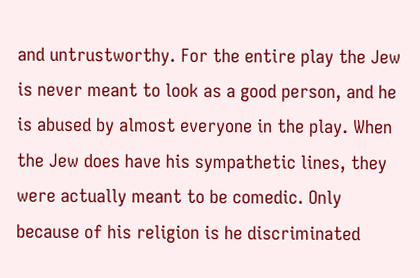and untrustworthy. For the entire play the Jew is never meant to look as a good person, and he is abused by almost everyone in the play. When the Jew does have his sympathetic lines, they were actually meant to be comedic. Only because of his religion is he discriminated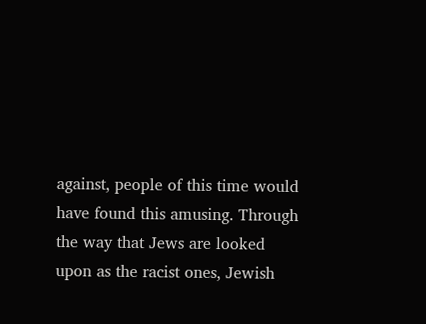against, people of this time would have found this amusing. Through the way that Jews are looked upon as the racist ones, Jewish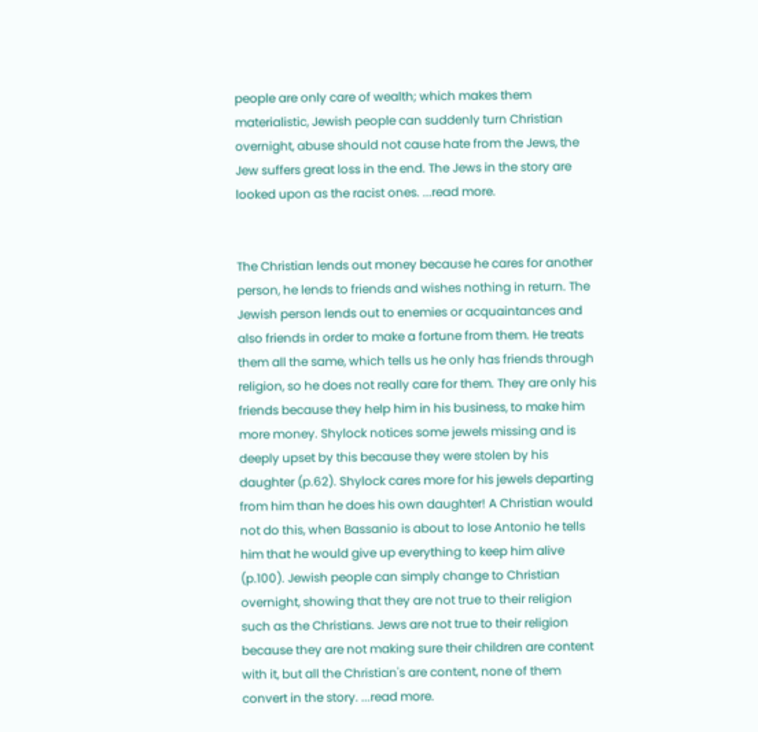people are only care of wealth; which makes them materialistic, Jewish people can suddenly turn Christian overnight, abuse should not cause hate from the Jews, the Jew suffers great loss in the end. The Jews in the story are looked upon as the racist ones. ...read more.


The Christian lends out money because he cares for another person, he lends to friends and wishes nothing in return. The Jewish person lends out to enemies or acquaintances and also friends in order to make a fortune from them. He treats them all the same, which tells us he only has friends through religion, so he does not really care for them. They are only his friends because they help him in his business, to make him more money. Shylock notices some jewels missing and is deeply upset by this because they were stolen by his daughter (p.62). Shylock cares more for his jewels departing from him than he does his own daughter! A Christian would not do this, when Bassanio is about to lose Antonio he tells him that he would give up everything to keep him alive (p.100). Jewish people can simply change to Christian overnight, showing that they are not true to their religion such as the Christians. Jews are not true to their religion because they are not making sure their children are content with it, but all the Christian's are content, none of them convert in the story. ...read more.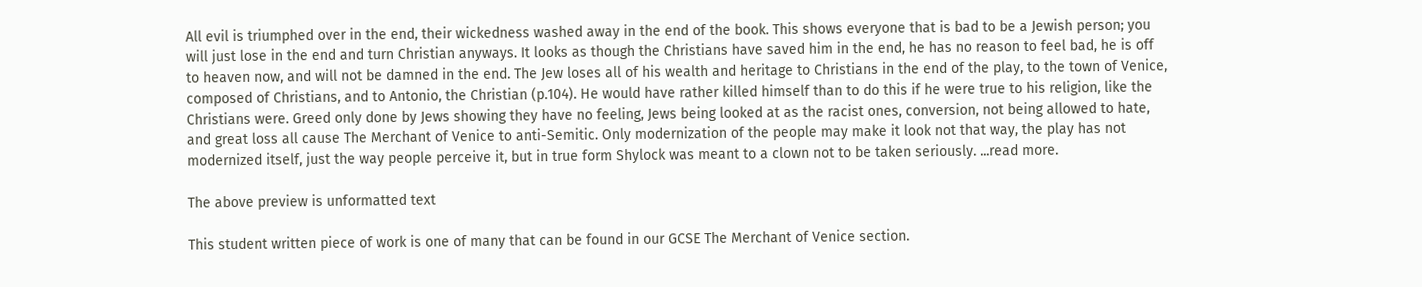All evil is triumphed over in the end, their wickedness washed away in the end of the book. This shows everyone that is bad to be a Jewish person; you will just lose in the end and turn Christian anyways. It looks as though the Christians have saved him in the end, he has no reason to feel bad, he is off to heaven now, and will not be damned in the end. The Jew loses all of his wealth and heritage to Christians in the end of the play, to the town of Venice, composed of Christians, and to Antonio, the Christian (p.104). He would have rather killed himself than to do this if he were true to his religion, like the Christians were. Greed only done by Jews showing they have no feeling, Jews being looked at as the racist ones, conversion, not being allowed to hate, and great loss all cause The Merchant of Venice to anti-Semitic. Only modernization of the people may make it look not that way, the play has not modernized itself, just the way people perceive it, but in true form Shylock was meant to a clown not to be taken seriously. ...read more.

The above preview is unformatted text

This student written piece of work is one of many that can be found in our GCSE The Merchant of Venice section.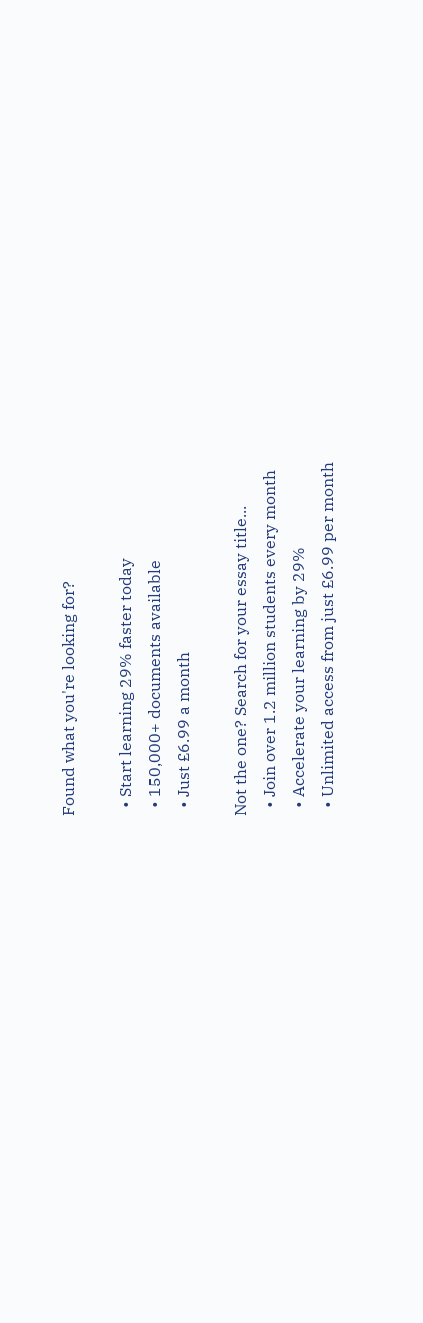Found what you're looking for?

  • Start learning 29% faster today
  • 150,000+ documents available
  • Just £6.99 a month

Not the one? Search for your essay title...
  • Join over 1.2 million students every month
  • Accelerate your learning by 29%
  • Unlimited access from just £6.99 per month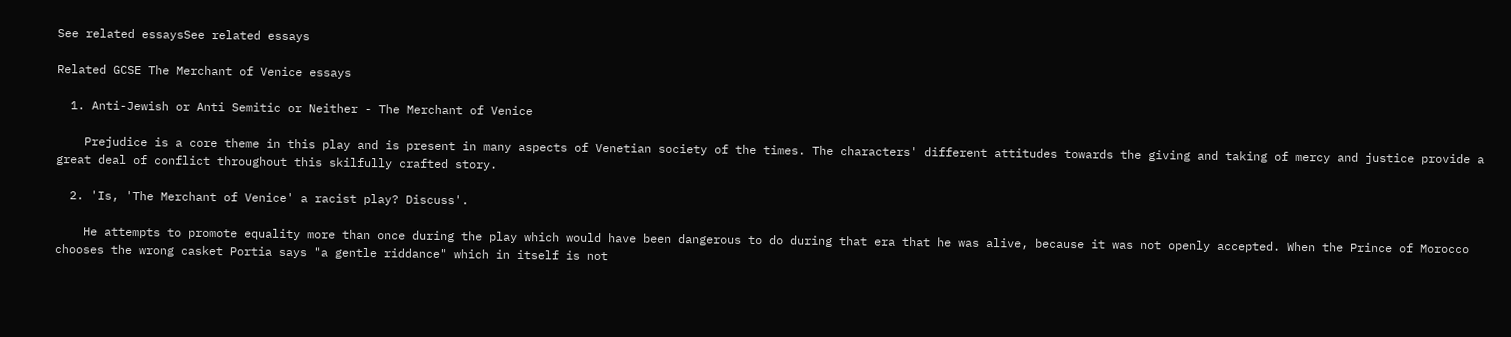See related essaysSee related essays

Related GCSE The Merchant of Venice essays

  1. Anti-Jewish or Anti Semitic or Neither - The Merchant of Venice

    Prejudice is a core theme in this play and is present in many aspects of Venetian society of the times. The characters' different attitudes towards the giving and taking of mercy and justice provide a great deal of conflict throughout this skilfully crafted story.

  2. 'Is, 'The Merchant of Venice' a racist play? Discuss'.

    He attempts to promote equality more than once during the play which would have been dangerous to do during that era that he was alive, because it was not openly accepted. When the Prince of Morocco chooses the wrong casket Portia says "a gentle riddance" which in itself is not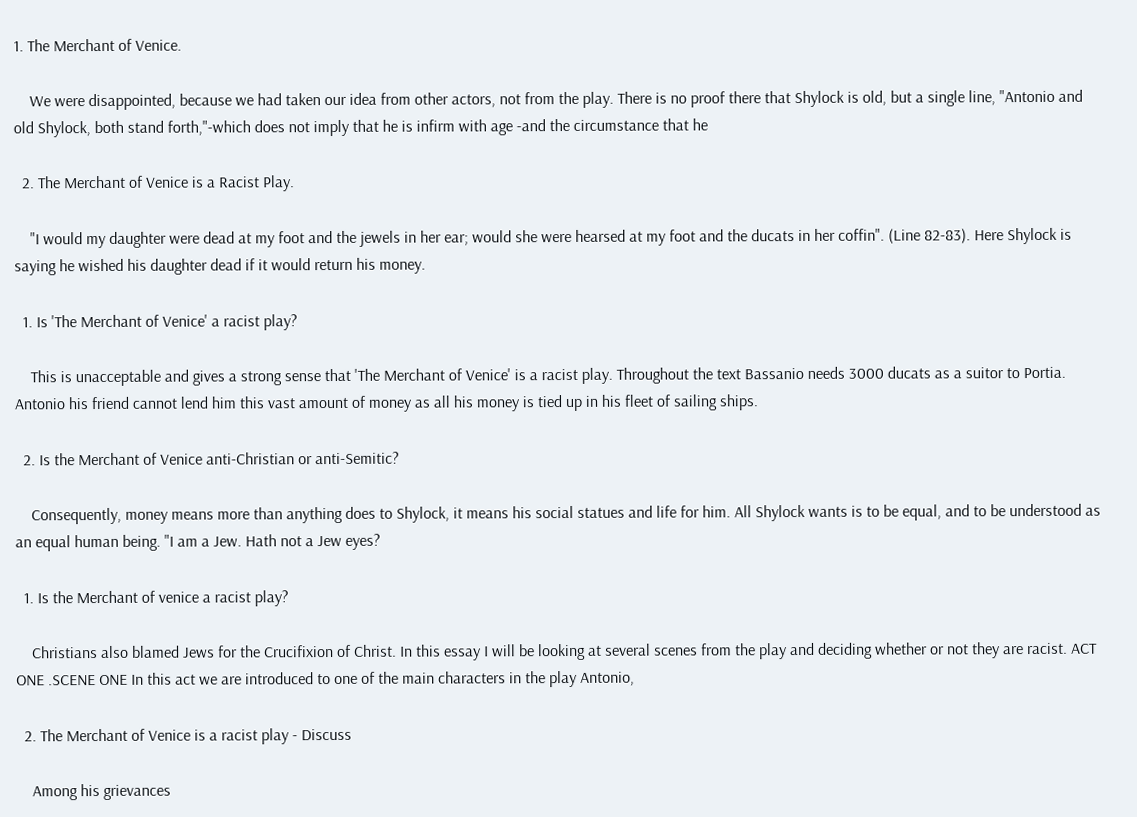1. The Merchant of Venice.

    We were disappointed, because we had taken our idea from other actors, not from the play. There is no proof there that Shylock is old, but a single line, "Antonio and old Shylock, both stand forth,"-which does not imply that he is infirm with age -and the circumstance that he

  2. The Merchant of Venice is a Racist Play.

    "I would my daughter were dead at my foot and the jewels in her ear; would she were hearsed at my foot and the ducats in her coffin". (Line 82-83). Here Shylock is saying he wished his daughter dead if it would return his money.

  1. Is 'The Merchant of Venice' a racist play?

    This is unacceptable and gives a strong sense that 'The Merchant of Venice' is a racist play. Throughout the text Bassanio needs 3000 ducats as a suitor to Portia. Antonio his friend cannot lend him this vast amount of money as all his money is tied up in his fleet of sailing ships.

  2. Is the Merchant of Venice anti-Christian or anti-Semitic?

    Consequently, money means more than anything does to Shylock, it means his social statues and life for him. All Shylock wants is to be equal, and to be understood as an equal human being. "I am a Jew. Hath not a Jew eyes?

  1. Is the Merchant of venice a racist play?

    Christians also blamed Jews for the Crucifixion of Christ. In this essay I will be looking at several scenes from the play and deciding whether or not they are racist. ACT ONE .SCENE ONE In this act we are introduced to one of the main characters in the play Antonio,

  2. The Merchant of Venice is a racist play - Discuss

    Among his grievances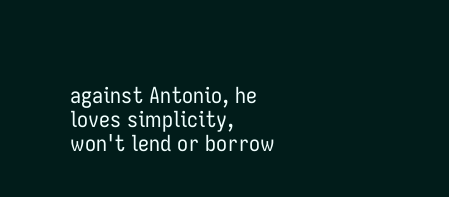against Antonio, he loves simplicity, won't lend or borrow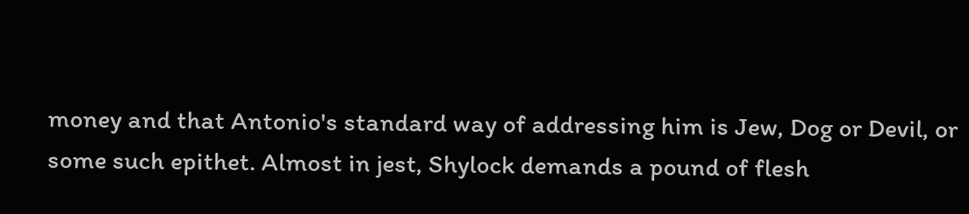money and that Antonio's standard way of addressing him is Jew, Dog or Devil, or some such epithet. Almost in jest, Shylock demands a pound of flesh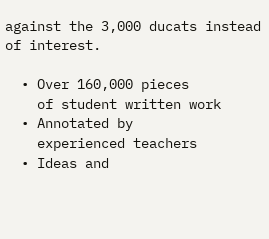against the 3,000 ducats instead of interest.

  • Over 160,000 pieces
    of student written work
  • Annotated by
    experienced teachers
  • Ideas and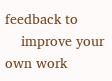feedback to
    improve your own work